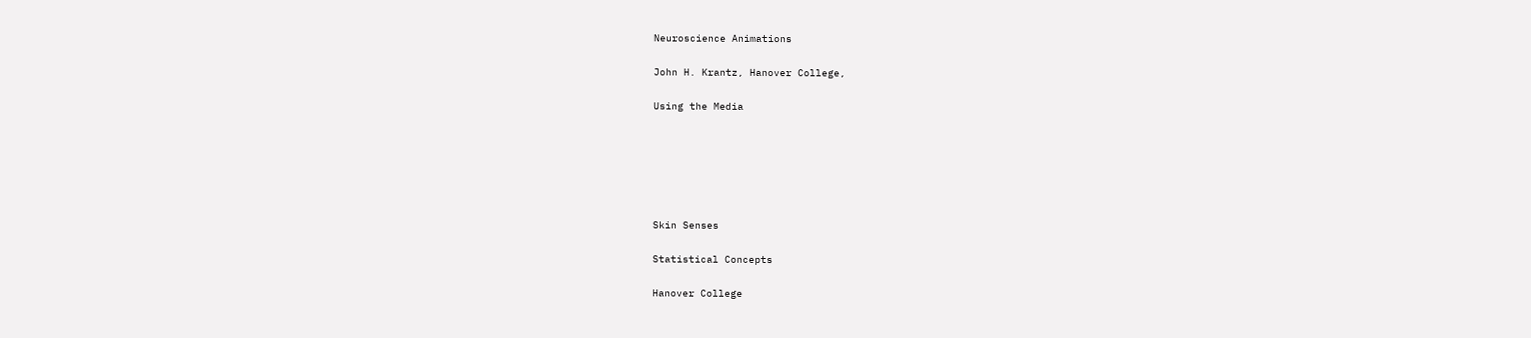Neuroscience Animations

John H. Krantz, Hanover College,

Using the Media






Skin Senses

Statistical Concepts

Hanover College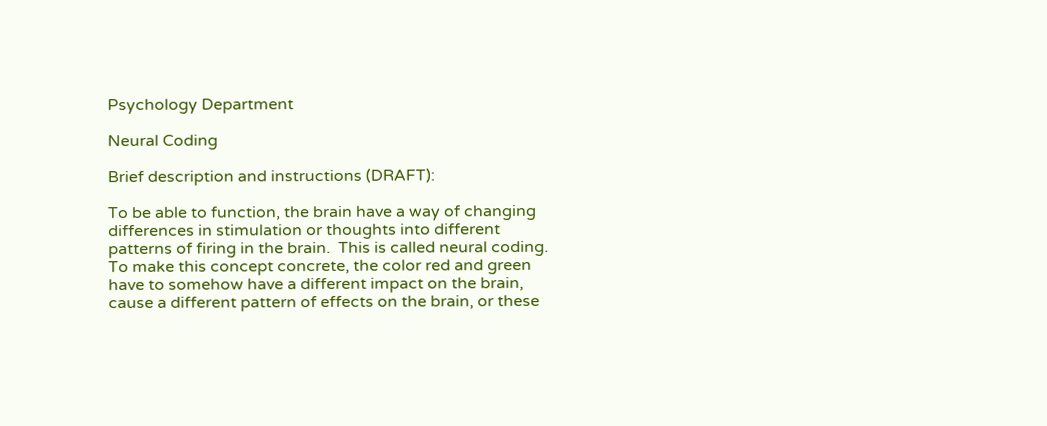Psychology Department

Neural Coding

Brief description and instructions (DRAFT):

To be able to function, the brain have a way of changing differences in stimulation or thoughts into different patterns of firing in the brain.  This is called neural coding.  To make this concept concrete, the color red and green have to somehow have a different impact on the brain, cause a different pattern of effects on the brain, or these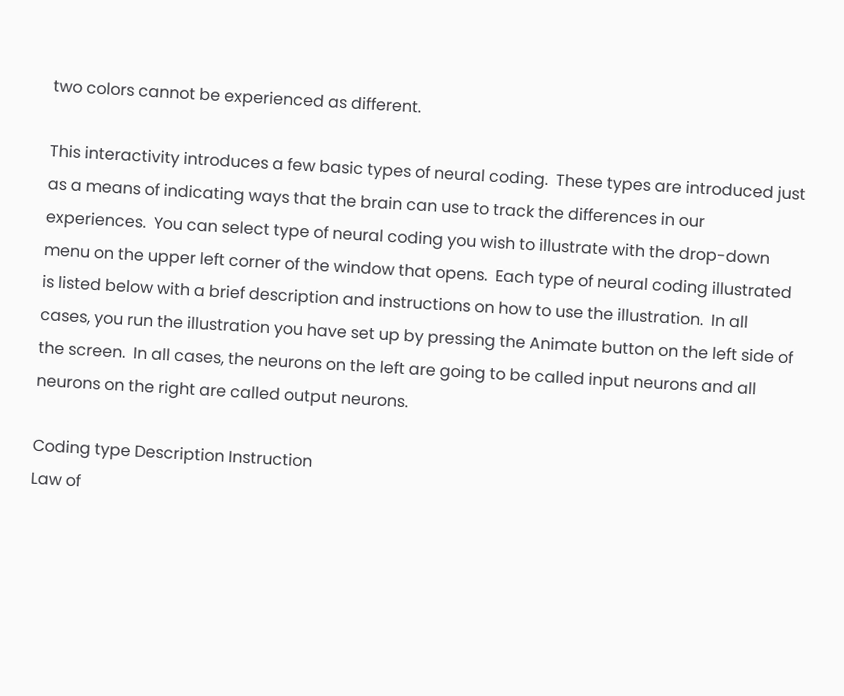two colors cannot be experienced as different.

This interactivity introduces a few basic types of neural coding.  These types are introduced just as a means of indicating ways that the brain can use to track the differences in our experiences.  You can select type of neural coding you wish to illustrate with the drop-down menu on the upper left corner of the window that opens.  Each type of neural coding illustrated is listed below with a brief description and instructions on how to use the illustration.  In all cases, you run the illustration you have set up by pressing the Animate button on the left side of the screen.  In all cases, the neurons on the left are going to be called input neurons and all neurons on the right are called output neurons.

Coding type Description Instruction
Law of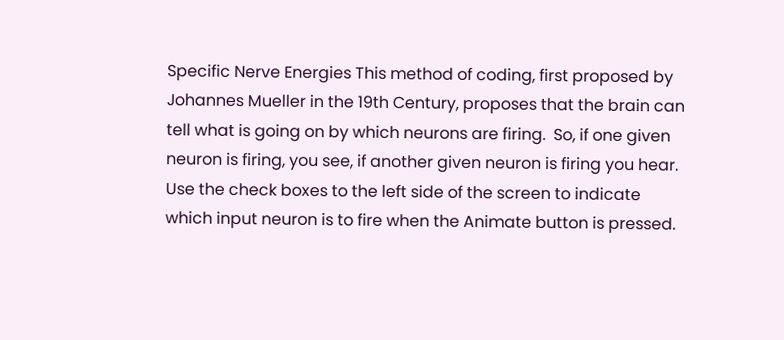Specific Nerve Energies This method of coding, first proposed by Johannes Mueller in the 19th Century, proposes that the brain can tell what is going on by which neurons are firing.  So, if one given neuron is firing, you see, if another given neuron is firing you hear. Use the check boxes to the left side of the screen to indicate which input neuron is to fire when the Animate button is pressed.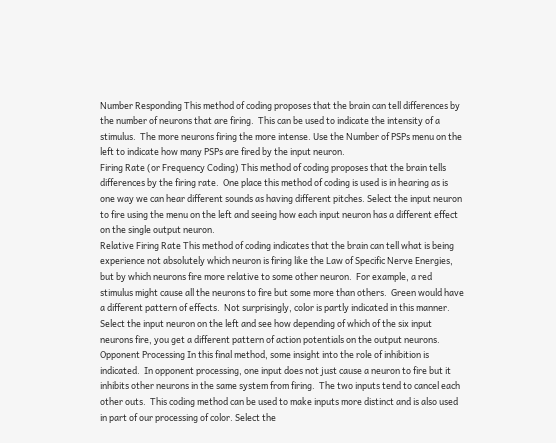Number Responding This method of coding proposes that the brain can tell differences by the number of neurons that are firing.  This can be used to indicate the intensity of a stimulus.  The more neurons firing the more intense. Use the Number of PSPs menu on the left to indicate how many PSPs are fired by the input neuron.
Firing Rate (or Frequency Coding) This method of coding proposes that the brain tells differences by the firing rate.  One place this method of coding is used is in hearing as is one way we can hear different sounds as having different pitches. Select the input neuron to fire using the menu on the left and seeing how each input neuron has a different effect on the single output neuron.
Relative Firing Rate This method of coding indicates that the brain can tell what is being experience not absolutely which neuron is firing like the Law of Specific Nerve Energies, but by which neurons fire more relative to some other neuron.  For example, a red stimulus might cause all the neurons to fire but some more than others.  Green would have a different pattern of effects.  Not surprisingly, color is partly indicated in this manner. Select the input neuron on the left and see how depending of which of the six input neurons fire, you get a different pattern of action potentials on the output neurons.
Opponent Processing In this final method, some insight into the role of inhibition is indicated.  In opponent processing, one input does not just cause a neuron to fire but it inhibits other neurons in the same system from firing.  The two inputs tend to cancel each other outs.  This coding method can be used to make inputs more distinct and is also used in part of our processing of color. Select the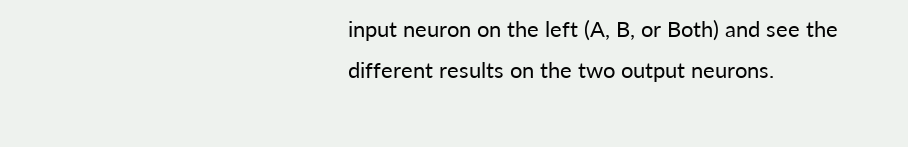input neuron on the left (A, B, or Both) and see the different results on the two output neurons.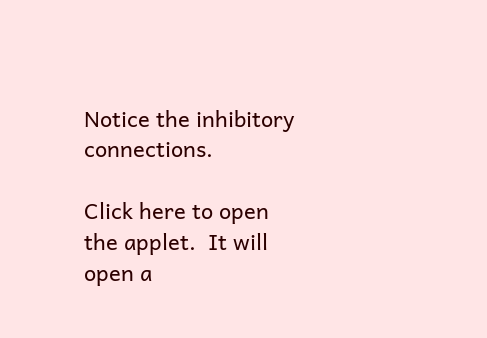Notice the inhibitory connections.

Click here to open the applet.  It will open a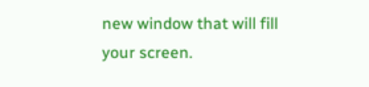new window that will fill your screen.